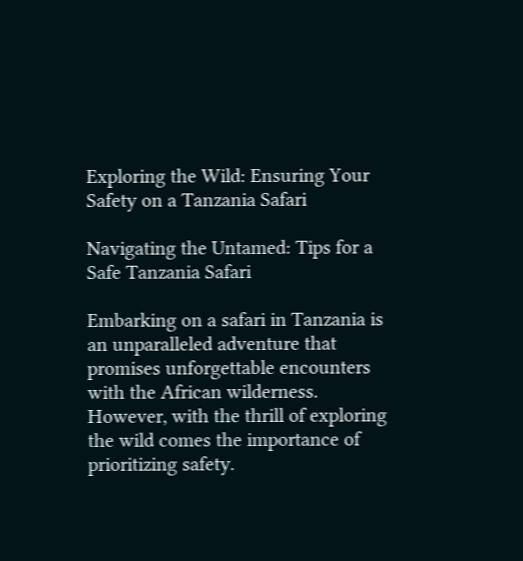Exploring the Wild: Ensuring Your Safety on a Tanzania Safari

Navigating the Untamed: Tips for a Safe Tanzania Safari

Embarking on a safari in Tanzania is an unparalleled adventure that promises unforgettable encounters with the African wilderness. However, with the thrill of exploring the wild comes the importance of prioritizing safety.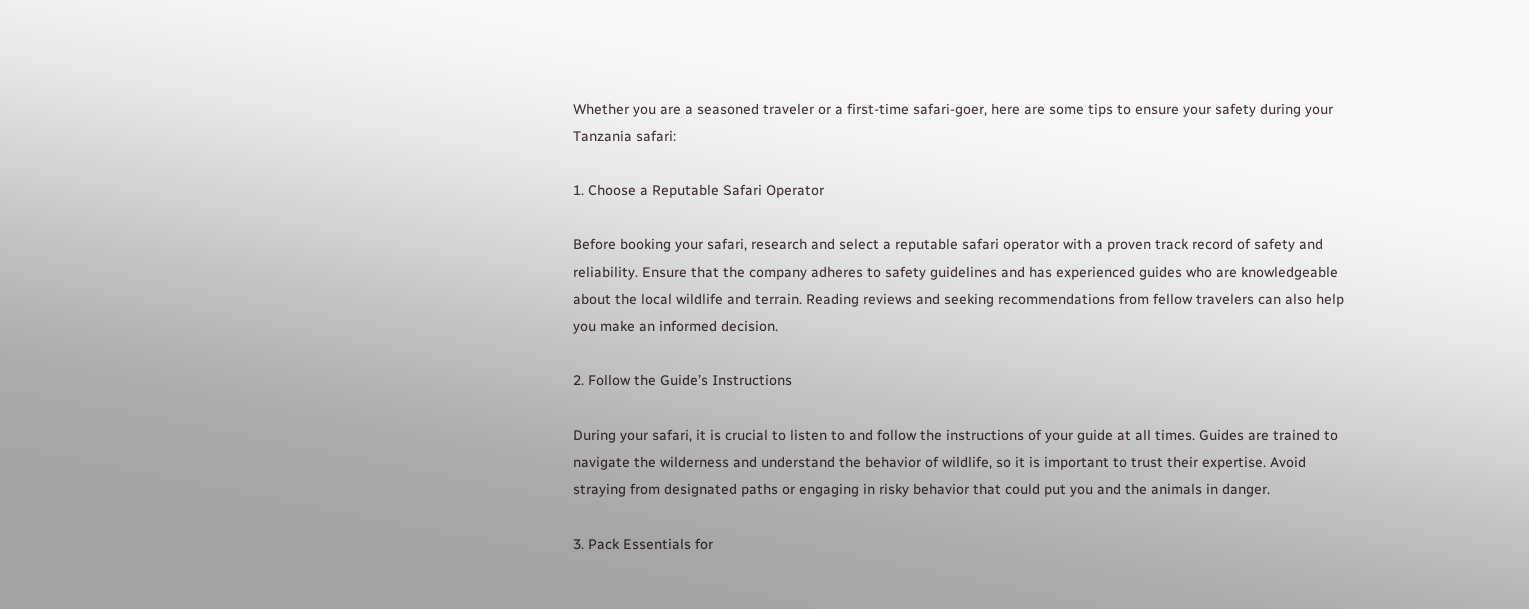Whether you are a seasoned traveler or a first-time safari-goer, here are some tips to ensure your safety during your Tanzania safari:

1. Choose a Reputable Safari Operator

Before booking your safari, research and select a reputable safari operator with a proven track record of safety and reliability. Ensure that the company adheres to safety guidelines and has experienced guides who are knowledgeable about the local wildlife and terrain. Reading reviews and seeking recommendations from fellow travelers can also help you make an informed decision.

2. Follow the Guide’s Instructions

During your safari, it is crucial to listen to and follow the instructions of your guide at all times. Guides are trained to navigate the wilderness and understand the behavior of wildlife, so it is important to trust their expertise. Avoid straying from designated paths or engaging in risky behavior that could put you and the animals in danger.

3. Pack Essentials for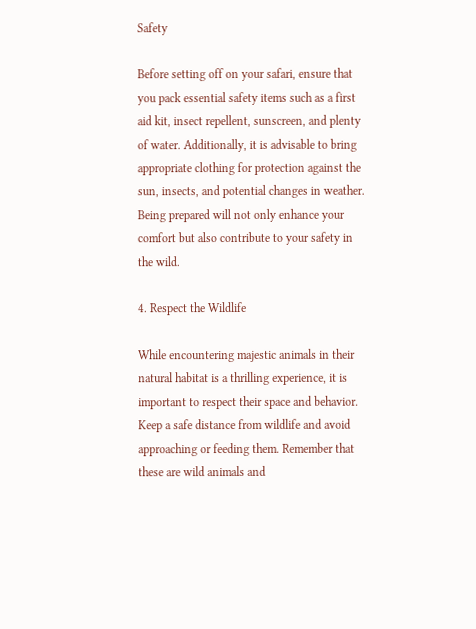Safety

Before setting off on your safari, ensure that you pack essential safety items such as a first aid kit, insect repellent, sunscreen, and plenty of water. Additionally, it is advisable to bring appropriate clothing for protection against the sun, insects, and potential changes in weather. Being prepared will not only enhance your comfort but also contribute to your safety in the wild.

4. Respect the Wildlife

While encountering majestic animals in their natural habitat is a thrilling experience, it is important to respect their space and behavior. Keep a safe distance from wildlife and avoid approaching or feeding them. Remember that these are wild animals and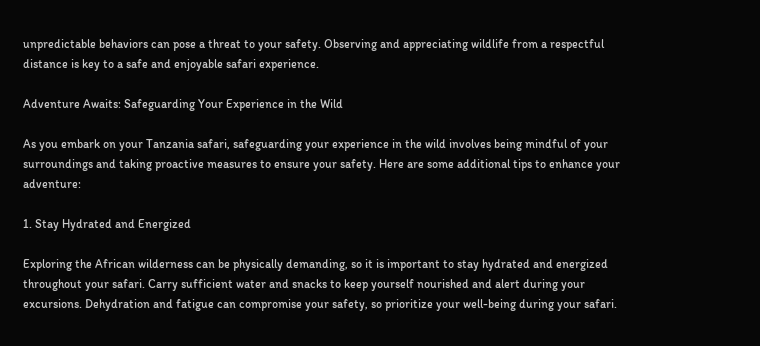unpredictable behaviors can pose a threat to your safety. Observing and appreciating wildlife from a respectful distance is key to a safe and enjoyable safari experience.

Adventure Awaits: Safeguarding Your Experience in the Wild

As you embark on your Tanzania safari, safeguarding your experience in the wild involves being mindful of your surroundings and taking proactive measures to ensure your safety. Here are some additional tips to enhance your adventure:

1. Stay Hydrated and Energized

Exploring the African wilderness can be physically demanding, so it is important to stay hydrated and energized throughout your safari. Carry sufficient water and snacks to keep yourself nourished and alert during your excursions. Dehydration and fatigue can compromise your safety, so prioritize your well-being during your safari.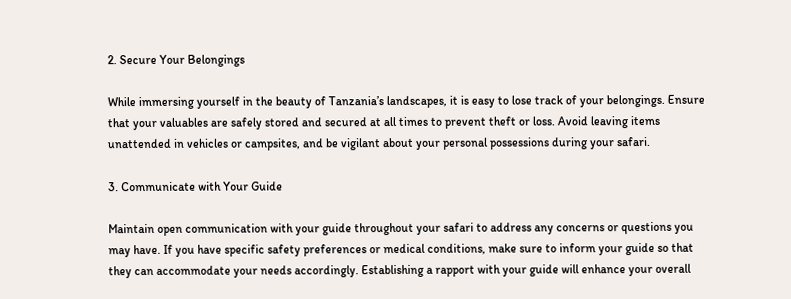2. Secure Your Belongings

While immersing yourself in the beauty of Tanzania’s landscapes, it is easy to lose track of your belongings. Ensure that your valuables are safely stored and secured at all times to prevent theft or loss. Avoid leaving items unattended in vehicles or campsites, and be vigilant about your personal possessions during your safari.

3. Communicate with Your Guide

Maintain open communication with your guide throughout your safari to address any concerns or questions you may have. If you have specific safety preferences or medical conditions, make sure to inform your guide so that they can accommodate your needs accordingly. Establishing a rapport with your guide will enhance your overall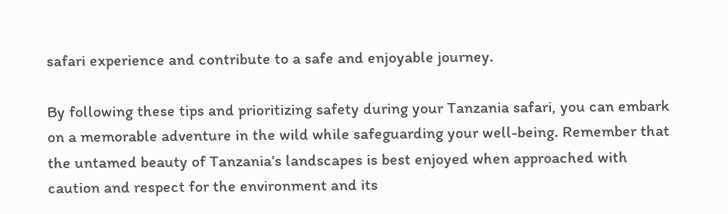safari experience and contribute to a safe and enjoyable journey.

By following these tips and prioritizing safety during your Tanzania safari, you can embark on a memorable adventure in the wild while safeguarding your well-being. Remember that the untamed beauty of Tanzania’s landscapes is best enjoyed when approached with caution and respect for the environment and its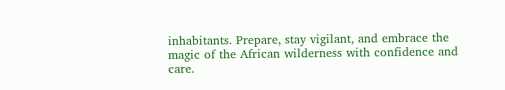inhabitants. Prepare, stay vigilant, and embrace the magic of the African wilderness with confidence and care.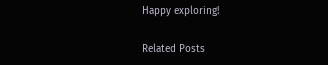Happy exploring!

Related Posts